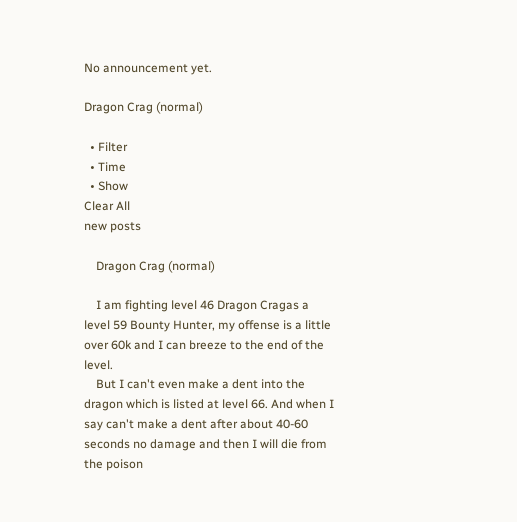No announcement yet.

Dragon Crag (normal)

  • Filter
  • Time
  • Show
Clear All
new posts

    Dragon Crag (normal)

    I am fighting level 46 Dragon Cragas a level 59 Bounty Hunter, my offense is a little over 60k and I can breeze to the end of the level.
    But I can't even make a dent into the dragon which is listed at level 66. And when I say can't make a dent after about 40-60 seconds no damage and then I will die from the poison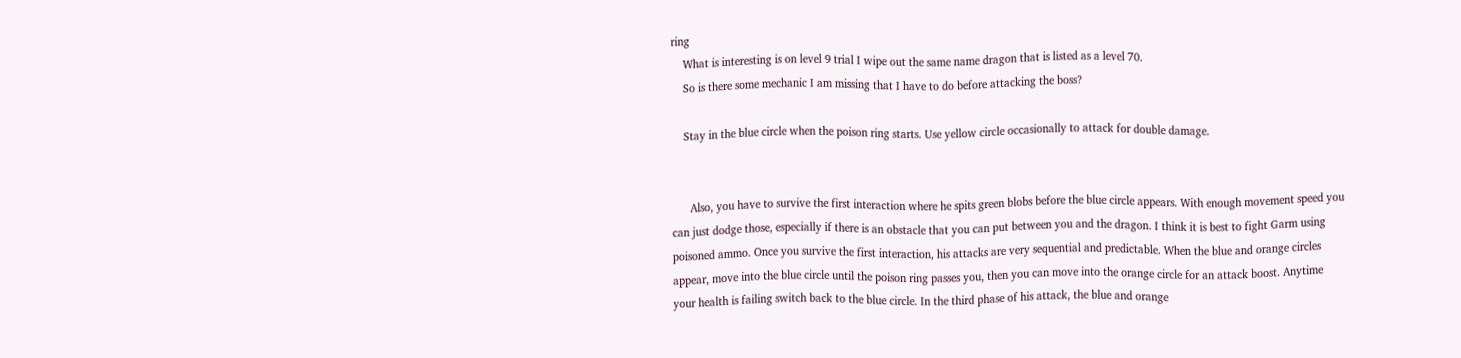ring
    What is interesting is on level 9 trial I wipe out the same name dragon that is listed as a level 70.
    So is there some mechanic I am missing that I have to do before attacking the boss?

    Stay in the blue circle when the poison ring starts. Use yellow circle occasionally to attack for double damage.


      Also, you have to survive the first interaction where he spits green blobs before the blue circle appears. With enough movement speed you can just dodge those, especially if there is an obstacle that you can put between you and the dragon. I think it is best to fight Garm using poisoned ammo. Once you survive the first interaction, his attacks are very sequential and predictable. When the blue and orange circles appear, move into the blue circle until the poison ring passes you, then you can move into the orange circle for an attack boost. Anytime your health is failing switch back to the blue circle. In the third phase of his attack, the blue and orange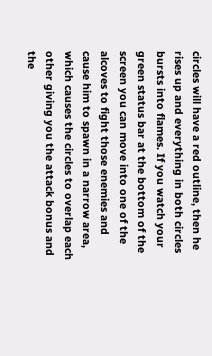circles will have a red outline, then he rises up and everything in both circles bursts into flames. If you watch your green status bar at the bottom of the screen you can move into one of the alcoves to fight those enemies and cause him to spawn in a narrow area, which causes the circles to overlap each other giving you the attack bonus and the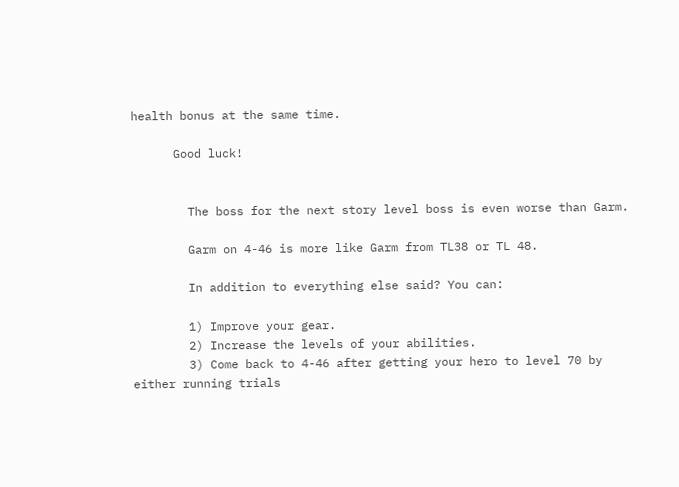health bonus at the same time.

      Good luck!


        The boss for the next story level boss is even worse than Garm.

        Garm on 4-46 is more like Garm from TL38 or TL 48.

        In addition to everything else said? You can:

        1) Improve your gear.
        2) Increase the levels of your abilities.
        3) Come back to 4-46 after getting your hero to level 70 by either running trials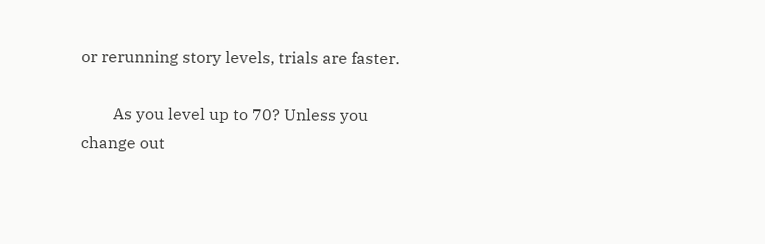or rerunning story levels, trials are faster.

        As you level up to 70? Unless you change out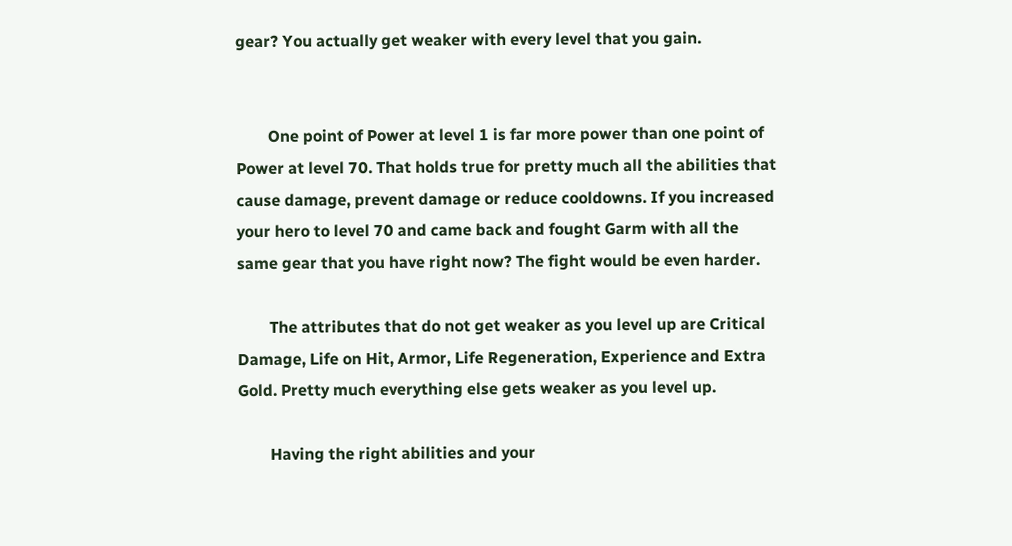gear? You actually get weaker with every level that you gain.


        One point of Power at level 1 is far more power than one point of Power at level 70. That holds true for pretty much all the abilities that cause damage, prevent damage or reduce cooldowns. If you increased your hero to level 70 and came back and fought Garm with all the same gear that you have right now? The fight would be even harder.

        The attributes that do not get weaker as you level up are Critical Damage, Life on Hit, Armor, Life Regeneration, Experience and Extra Gold. Pretty much everything else gets weaker as you level up.

        Having the right abilities and your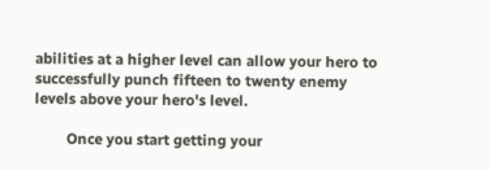abilities at a higher level can allow your hero to successfully punch fifteen to twenty enemy levels above your hero's level.

        Once you start getting your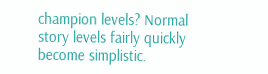champion levels? Normal story levels fairly quickly become simplistic.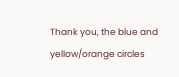Thank you, the blue and yellow/orange circles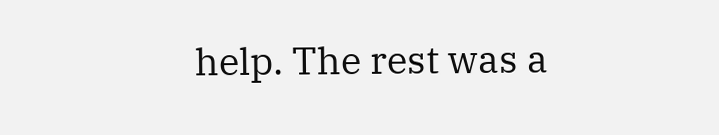help. The rest was a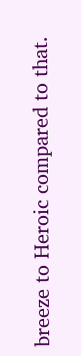breeze to Heroic compared to that.